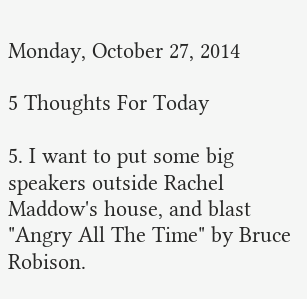Monday, October 27, 2014

5 Thoughts For Today

5. I want to put some big speakers outside Rachel Maddow's house, and blast "Angry All The Time" by Bruce Robison.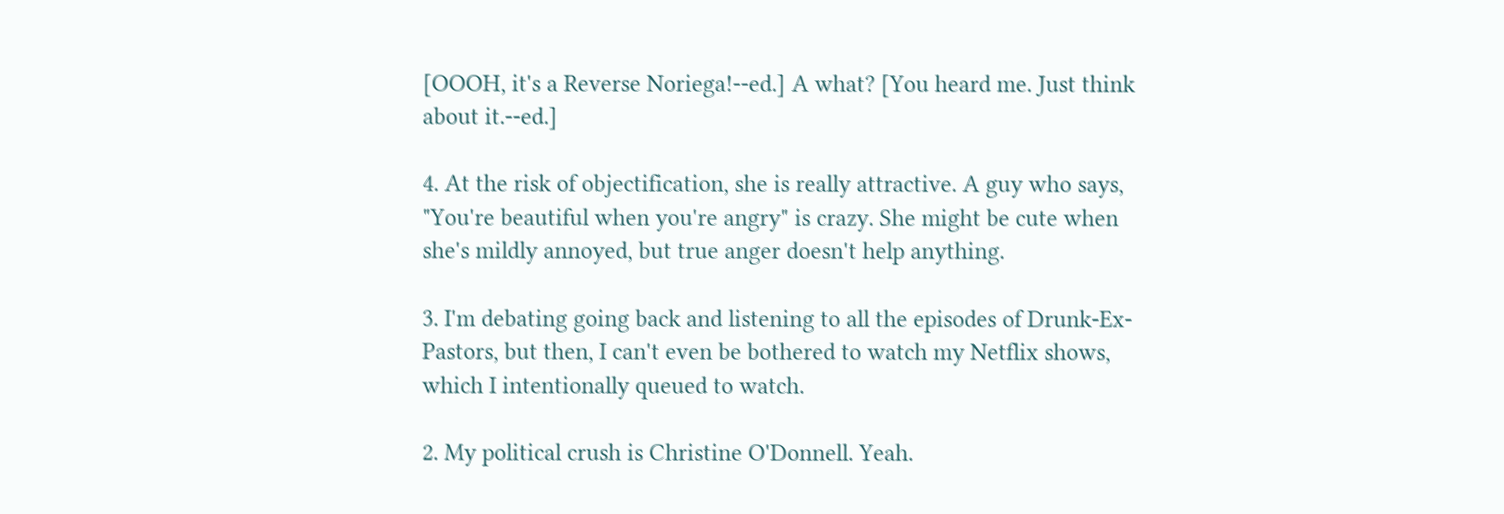[OOOH, it's a Reverse Noriega!--ed.] A what? [You heard me. Just think about it.--ed.]

4. At the risk of objectification, she is really attractive. A guy who says, "You're beautiful when you're angry" is crazy. She might be cute when she's mildly annoyed, but true anger doesn't help anything.

3. I'm debating going back and listening to all the episodes of Drunk-Ex-Pastors, but then, I can't even be bothered to watch my Netflix shows, which I intentionally queued to watch.

2. My political crush is Christine O'Donnell. Yeah.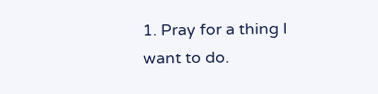1. Pray for a thing I want to do.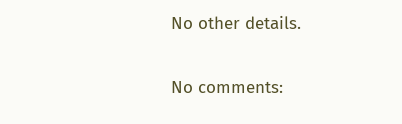No other details.

No comments: